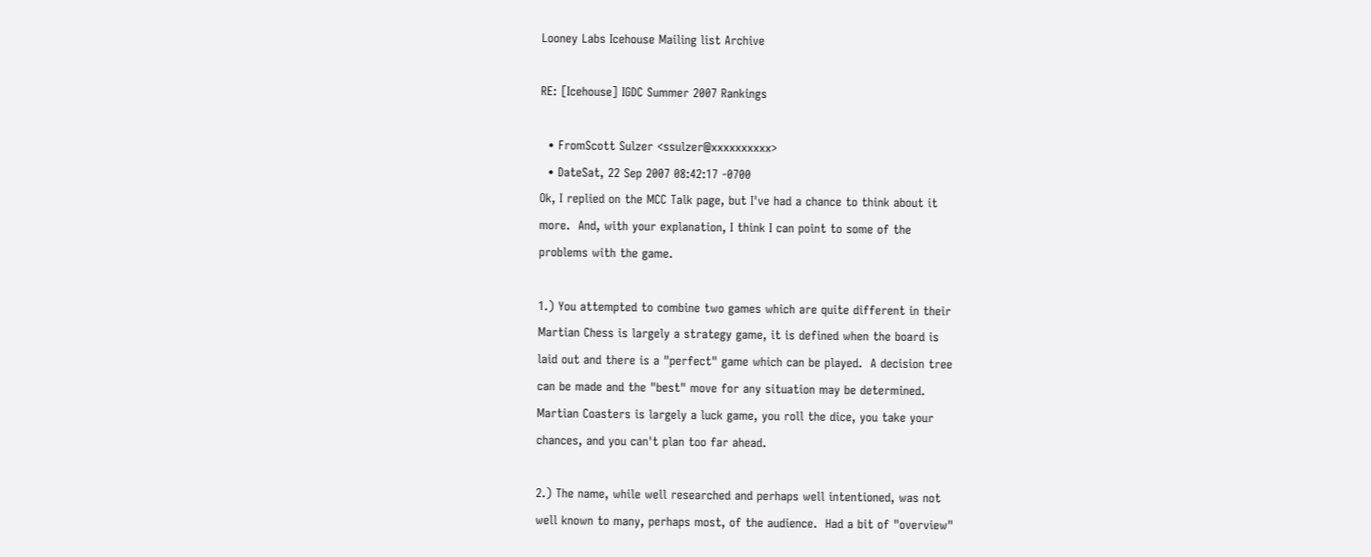Looney Labs Icehouse Mailing list Archive

RE: [Icehouse] IGDC Summer 2007 Rankings

  • FromScott Sulzer <ssulzer@xxxxxxxxxx>
  • DateSat, 22 Sep 2007 08:42:17 -0700
Ok, I replied on the MCC Talk page, but I've had a chance to think about it
more.  And, with your explanation, I think I can point to some of the
problems with the game.

1.) You attempted to combine two games which are quite different in their
Martian Chess is largely a strategy game, it is defined when the board is
laid out and there is a "perfect" game which can be played.  A decision tree
can be made and the "best" move for any situation may be determined.
Martian Coasters is largely a luck game, you roll the dice, you take your
chances, and you can't plan too far ahead.

2.) The name, while well researched and perhaps well intentioned, was not
well known to many, perhaps most, of the audience.  Had a bit of "overview"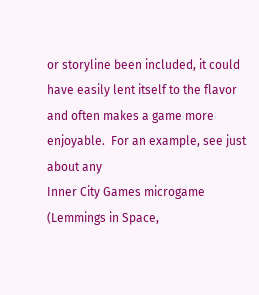or storyline been included, it could have easily lent itself to the flavor
and often makes a game more enjoyable.  For an example, see just about any
Inner City Games microgame (Lemmings in Space,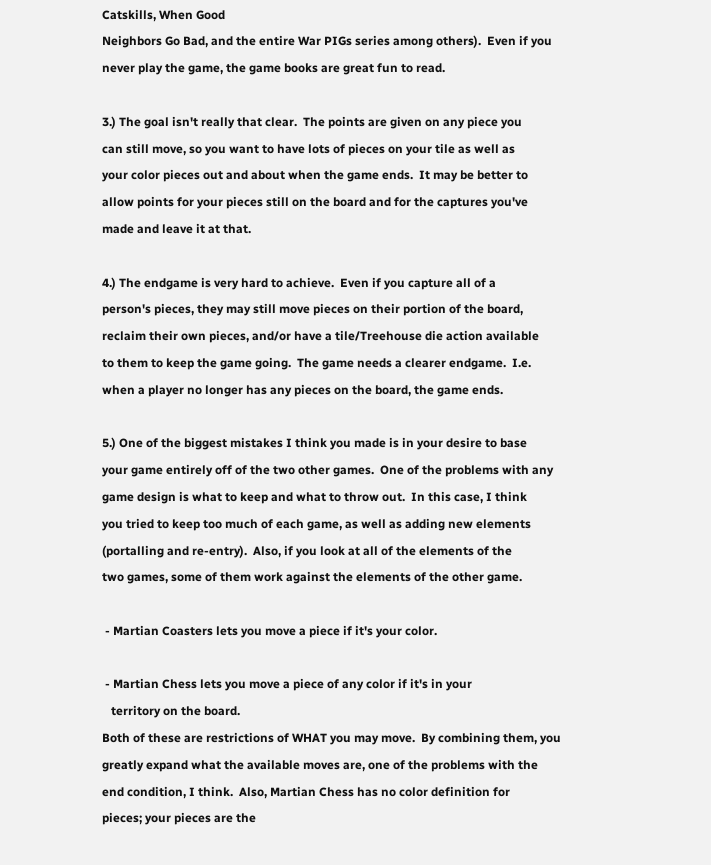Catskills, When Good
Neighbors Go Bad, and the entire War PIGs series among others).  Even if you
never play the game, the game books are great fun to read.

3.) The goal isn't really that clear.  The points are given on any piece you
can still move, so you want to have lots of pieces on your tile as well as
your color pieces out and about when the game ends.  It may be better to
allow points for your pieces still on the board and for the captures you've
made and leave it at that.

4.) The endgame is very hard to achieve.  Even if you capture all of a
person's pieces, they may still move pieces on their portion of the board,
reclaim their own pieces, and/or have a tile/Treehouse die action available
to them to keep the game going.  The game needs a clearer endgame.  I.e.
when a player no longer has any pieces on the board, the game ends.

5.) One of the biggest mistakes I think you made is in your desire to base
your game entirely off of the two other games.  One of the problems with any
game design is what to keep and what to throw out.  In this case, I think
you tried to keep too much of each game, as well as adding new elements
(portalling and re-entry).  Also, if you look at all of the elements of the
two games, some of them work against the elements of the other game.

 - Martian Coasters lets you move a piece if it's your color.

 - Martian Chess lets you move a piece of any color if it's in your
   territory on the board.
Both of these are restrictions of WHAT you may move.  By combining them, you
greatly expand what the available moves are, one of the problems with the
end condition, I think.  Also, Martian Chess has no color definition for
pieces; your pieces are the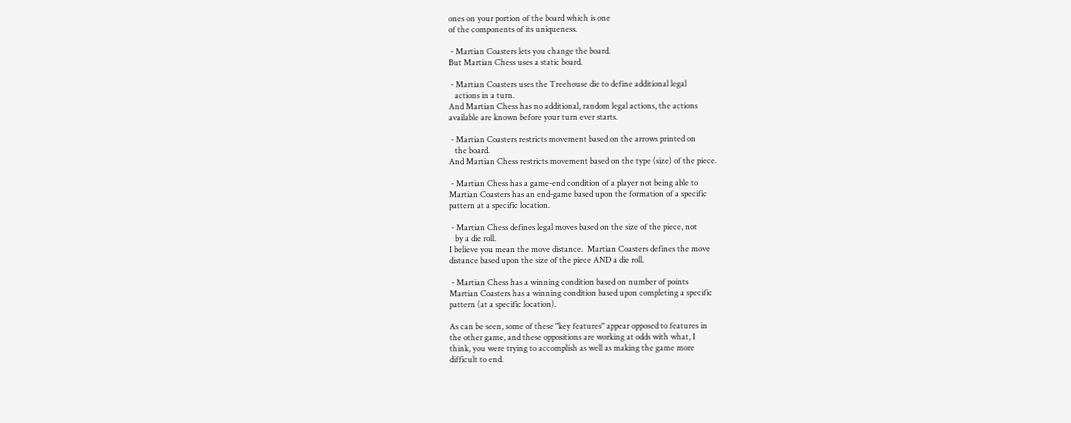ones on your portion of the board which is one
of the components of its uniqueness.

 - Martian Coasters lets you change the board.
But Martian Chess uses a static board.

 - Martian Coasters uses the Treehouse die to define additional legal
   actions in a turn.
And Martian Chess has no additional, random legal actions, the actions
available are known before your turn ever starts.

 - Martian Coasters restricts movement based on the arrows printed on
   the board.
And Martian Chess restricts movement based on the type (size) of the piece.

 - Martian Chess has a game-end condition of a player not being able to
Martian Coasters has an end-game based upon the formation of a specific
pattern at a specific location.

 - Martian Chess defines legal moves based on the size of the piece, not
   by a die roll.
I believe you mean the move distance.  Martian Coasters defines the move
distance based upon the size of the piece AND a die roll.

 - Martian Chess has a winning condition based on number of points
Martian Coasters has a winning condition based upon completing a specific
pattern (at a specific location).

As can be seen, some of these "key features" appear opposed to features in
the other game, and these oppositions are working at odds with what, I
think, you were trying to accomplish as well as making the game more
difficult to end.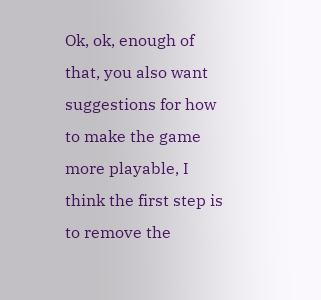Ok, ok, enough of that, you also want suggestions for how to make the game
more playable, I think the first step is to remove the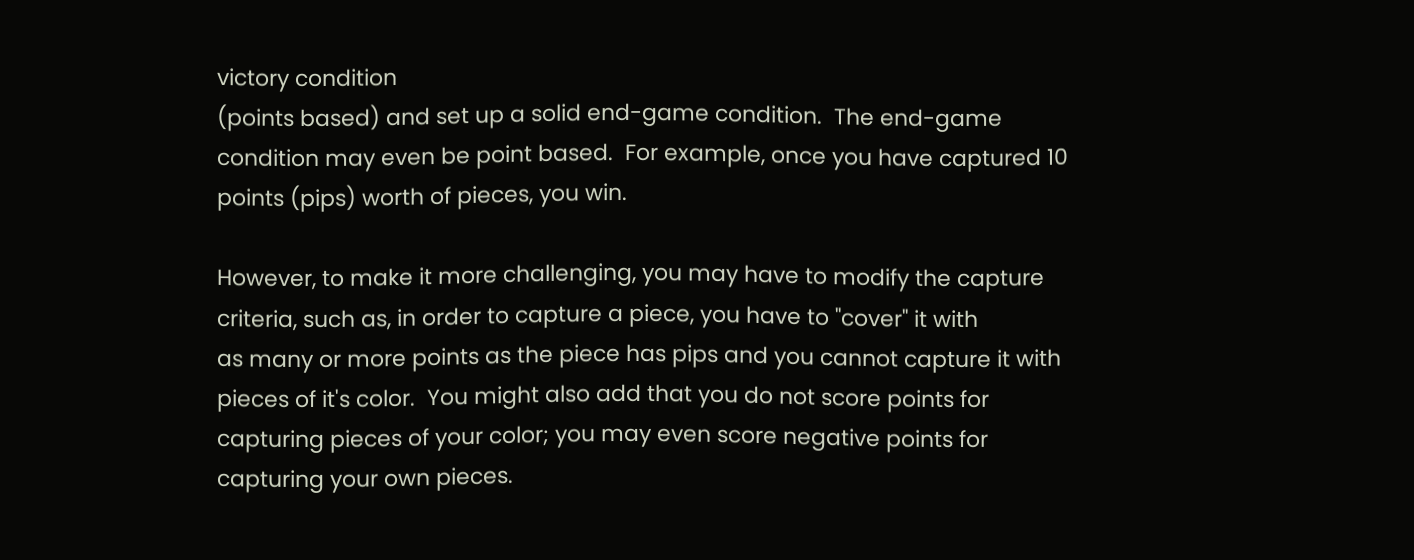victory condition
(points based) and set up a solid end-game condition.  The end-game
condition may even be point based.  For example, once you have captured 10
points (pips) worth of pieces, you win.

However, to make it more challenging, you may have to modify the capture
criteria, such as, in order to capture a piece, you have to "cover" it with
as many or more points as the piece has pips and you cannot capture it with
pieces of it's color.  You might also add that you do not score points for
capturing pieces of your color; you may even score negative points for
capturing your own pieces.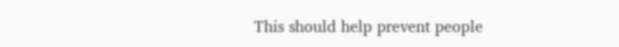This should help prevent people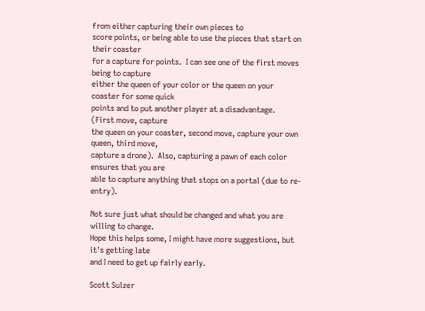from either capturing their own pieces to
score points, or being able to use the pieces that start on their coaster
for a capture for points.  I can see one of the first moves being to capture
either the queen of your color or the queen on your coaster for some quick
points and to put another player at a disadvantage.  (First move, capture
the queen on your coaster, second move, capture your own queen, third move,
capture a drone).  Also, capturing a pawn of each color ensures that you are
able to capture anything that stops on a portal (due to re-entry).

Not sure just what should be changed and what you are willing to change.
Hope this helps some, I might have more suggestions, but it's getting late
and I need to get up fairly early.

Scott Sulzer